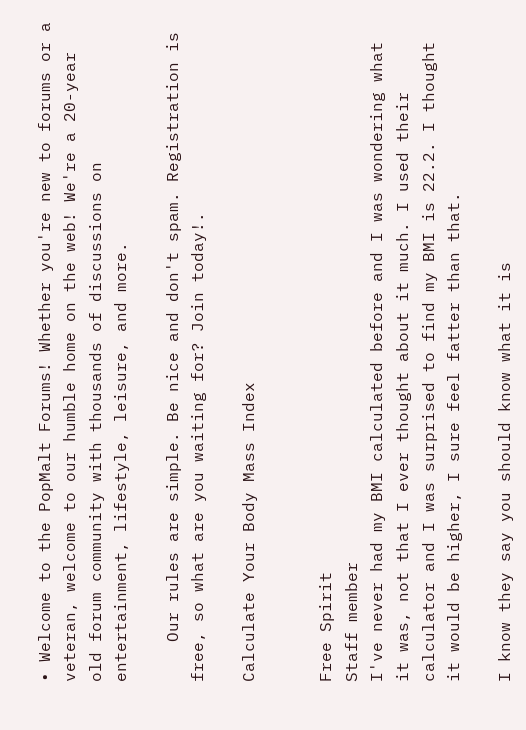• Welcome to the PopMalt Forums! Whether you're new to forums or a veteran, welcome to our humble home on the web! We're a 20-year old forum community with thousands of discussions on entertainment, lifestyle, leisure, and more.

    Our rules are simple. Be nice and don't spam. Registration is free, so what are you waiting for? Join today!.

Calculate Your Body Mass Index


Free Spirit
Staff member
I've never had my BMI calculated before and I was wondering what it was, not that I ever thought about it much. I used their calculator and I was surprised to find my BMI is 22.2. I thought it would be higher, I sure feel fatter than that.

I know they say you should know what it is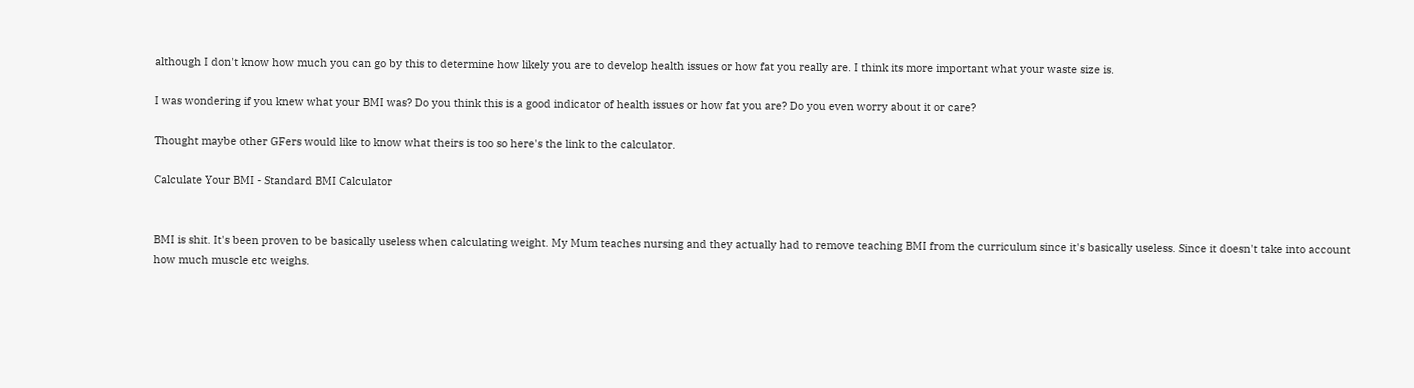although I don't know how much you can go by this to determine how likely you are to develop health issues or how fat you really are. I think its more important what your waste size is.

I was wondering if you knew what your BMI was? Do you think this is a good indicator of health issues or how fat you are? Do you even worry about it or care?

Thought maybe other GFers would like to know what theirs is too so here's the link to the calculator.

Calculate Your BMI - Standard BMI Calculator


BMI is shit. It's been proven to be basically useless when calculating weight. My Mum teaches nursing and they actually had to remove teaching BMI from the curriculum since it's basically useless. Since it doesn't take into account how much muscle etc weighs.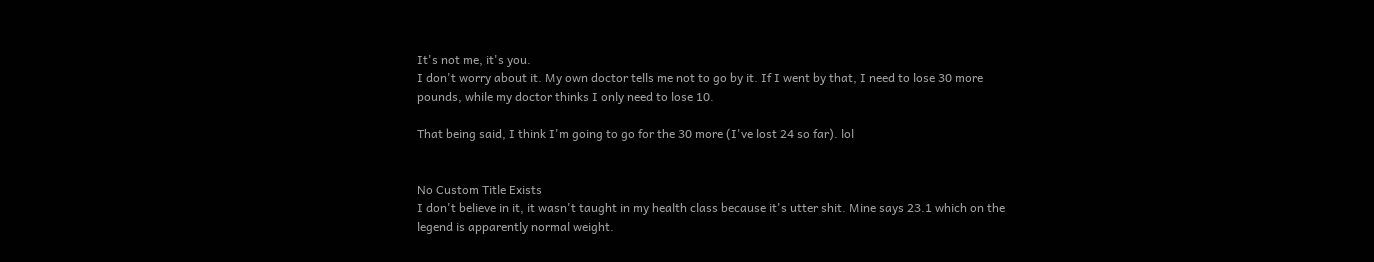It's not me, it's you.
I don't worry about it. My own doctor tells me not to go by it. If I went by that, I need to lose 30 more pounds, while my doctor thinks I only need to lose 10.

That being said, I think I'm going to go for the 30 more (I've lost 24 so far). lol


No Custom Title Exists
I don't believe in it, it wasn't taught in my health class because it's utter shit. Mine says 23.1 which on the legend is apparently normal weight.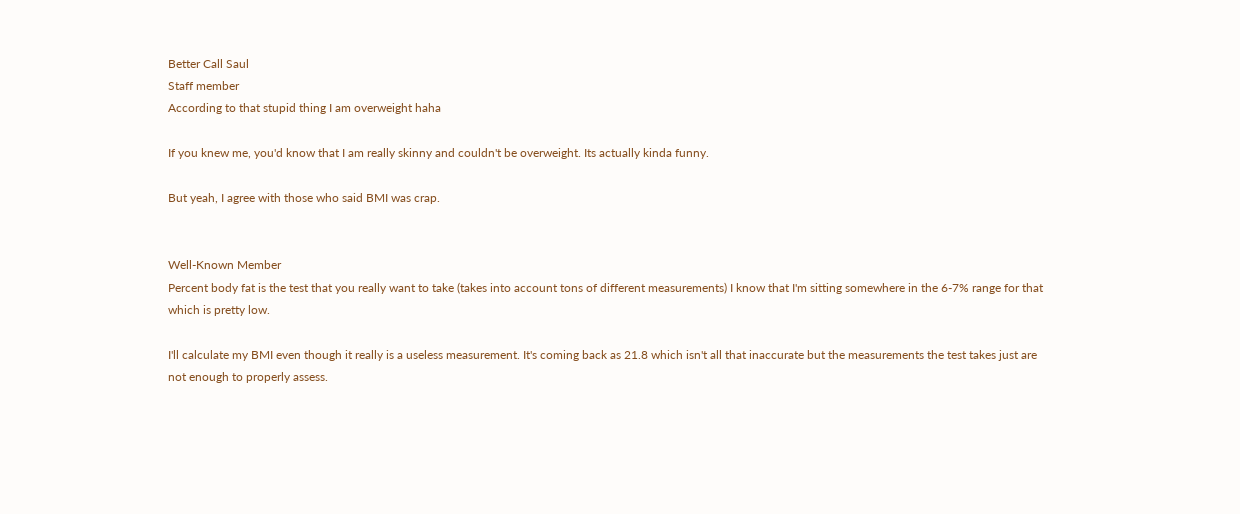Better Call Saul
Staff member
According to that stupid thing I am overweight haha

If you knew me, you'd know that I am really skinny and couldn't be overweight. Its actually kinda funny.

But yeah, I agree with those who said BMI was crap.


Well-Known Member
Percent body fat is the test that you really want to take (takes into account tons of different measurements) I know that I'm sitting somewhere in the 6-7% range for that which is pretty low.

I'll calculate my BMI even though it really is a useless measurement. It's coming back as 21.8 which isn't all that inaccurate but the measurements the test takes just are not enough to properly assess.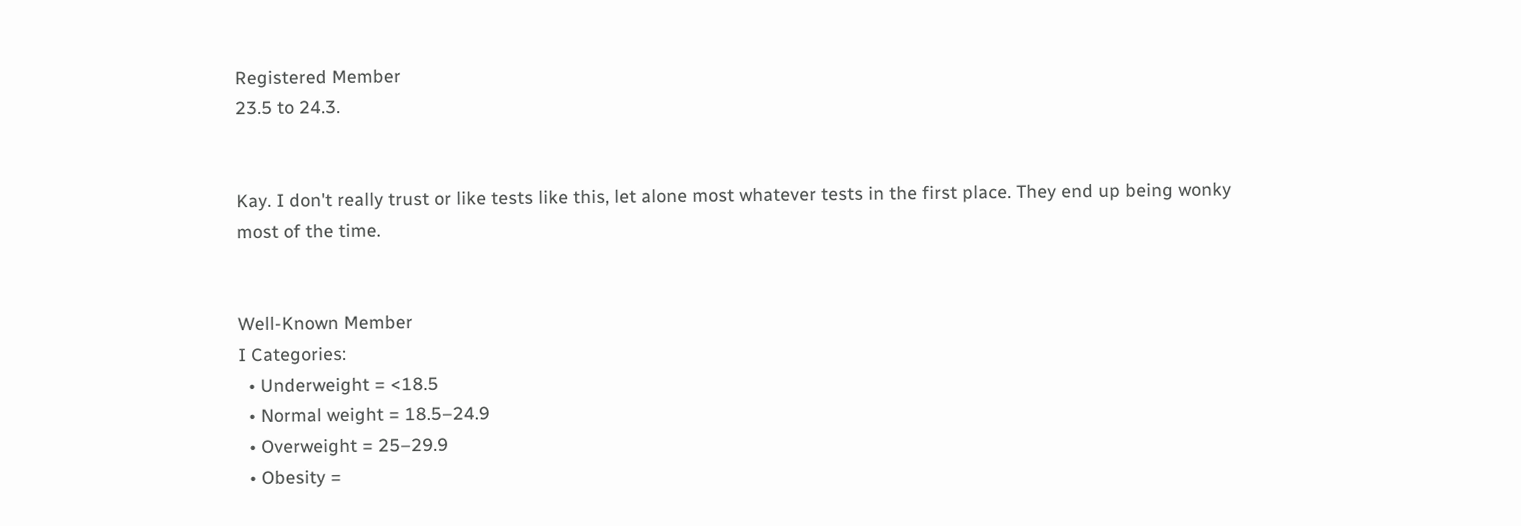Registered Member
23.5 to 24.3.


Kay. I don't really trust or like tests like this, let alone most whatever tests in the first place. They end up being wonky most of the time.


Well-Known Member
I Categories:
  • Underweight = <18.5
  • Normal weight = 18.5–24.9
  • Overweight = 25–29.9
  • Obesity =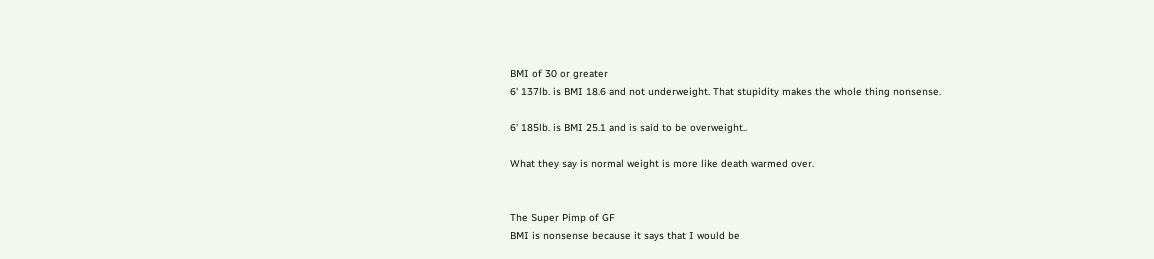BMI of 30 or greater
6' 137lb. is BMI 18.6 and not underweight. That stupidity makes the whole thing nonsense.

6' 185lb. is BMI 25.1 and is said to be overweight..

What they say is normal weight is more like death warmed over.


The Super Pimp of GF
BMI is nonsense because it says that I would be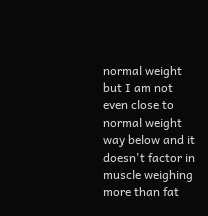normal weight but I am not even close to normal weight way below and it doesn't factor in muscle weighing more than fat